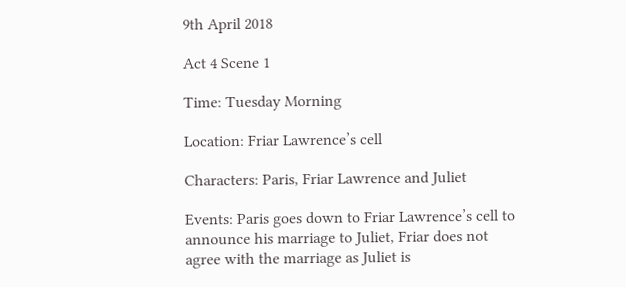9th April 2018

Act 4 Scene 1

Time: Tuesday Morning

Location: Friar Lawrence’s cell

Characters: Paris, Friar Lawrence and Juliet

Events: Paris goes down to Friar Lawrence’s cell to announce his marriage to Juliet, Friar does not agree with the marriage as Juliet is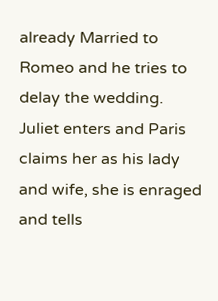already Married to Romeo and he tries to delay the wedding. Juliet enters and Paris claims her as his lady and wife, she is enraged and tells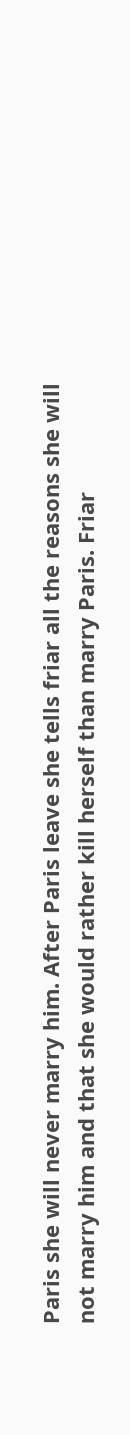Paris she will never marry him. After Paris leave she tells friar all the reasons she will not marry him and that she would rather kill herself than marry Paris. Friar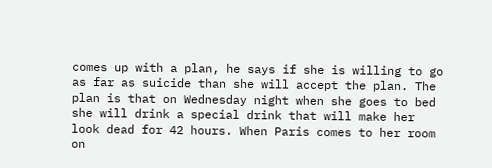comes up with a plan, he says if she is willing to go as far as suicide than she will accept the plan. The plan is that on Wednesday night when she goes to bed she will drink a special drink that will make her look dead for 42 hours. When Paris comes to her room on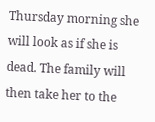Thursday morning she will look as if she is dead. The family will then take her to the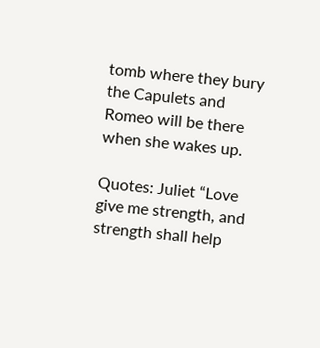tomb where they bury the Capulets and Romeo will be there when she wakes up.

Quotes: Juliet “Love give me strength, and strength shall help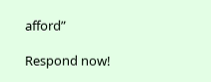afford”

Respond now!